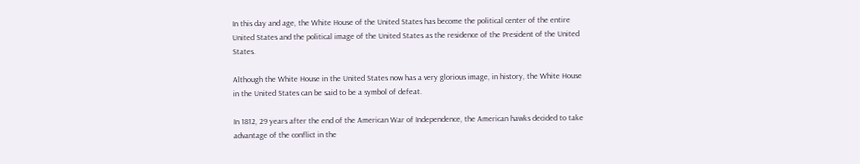In this day and age, the White House of the United States has become the political center of the entire United States and the political image of the United States as the residence of the President of the United States.

Although the White House in the United States now has a very glorious image, in history, the White House in the United States can be said to be a symbol of defeat.

In 1812, 29 years after the end of the American War of Independence, the American hawks decided to take advantage of the conflict in the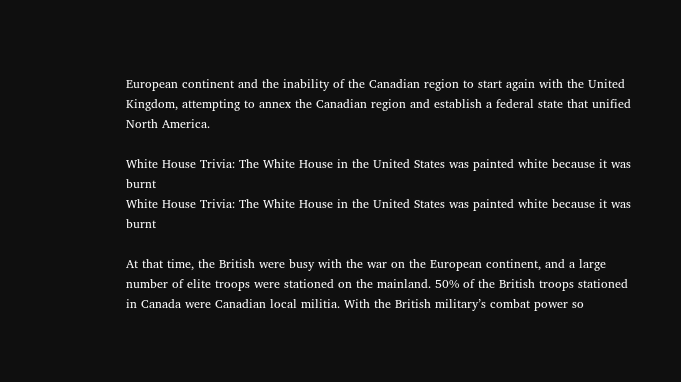European continent and the inability of the Canadian region to start again with the United Kingdom, attempting to annex the Canadian region and establish a federal state that unified North America.

White House Trivia: The White House in the United States was painted white because it was burnt
White House Trivia: The White House in the United States was painted white because it was burnt

At that time, the British were busy with the war on the European continent, and a large number of elite troops were stationed on the mainland. 50% of the British troops stationed in Canada were Canadian local militia. With the British military’s combat power so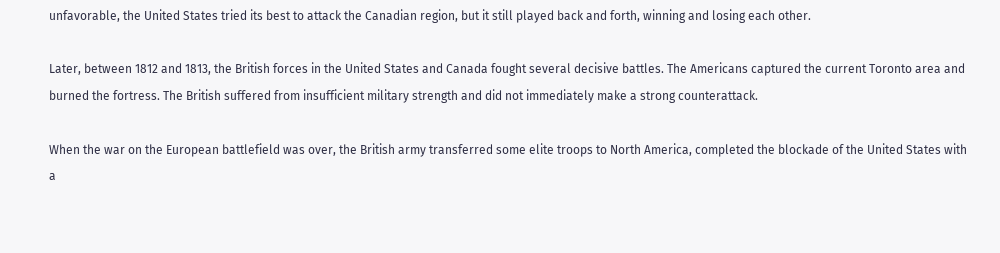unfavorable, the United States tried its best to attack the Canadian region, but it still played back and forth, winning and losing each other.

Later, between 1812 and 1813, the British forces in the United States and Canada fought several decisive battles. The Americans captured the current Toronto area and burned the fortress. The British suffered from insufficient military strength and did not immediately make a strong counterattack.

When the war on the European battlefield was over, the British army transferred some elite troops to North America, completed the blockade of the United States with a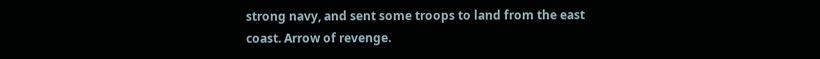strong navy, and sent some troops to land from the east coast. Arrow of revenge.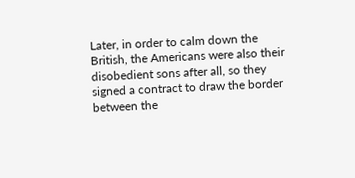Later, in order to calm down the British, the Americans were also their disobedient sons after all, so they signed a contract to draw the border between the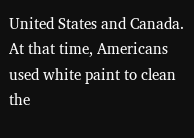United States and Canada. At that time, Americans used white paint to clean the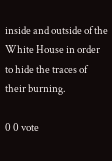inside and outside of the White House in order to hide the traces of their burning.

0 0 vote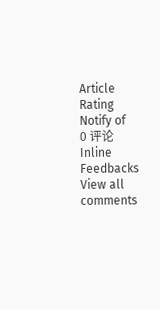Article Rating
Notify of
0 评论
Inline Feedbacks
View all comments